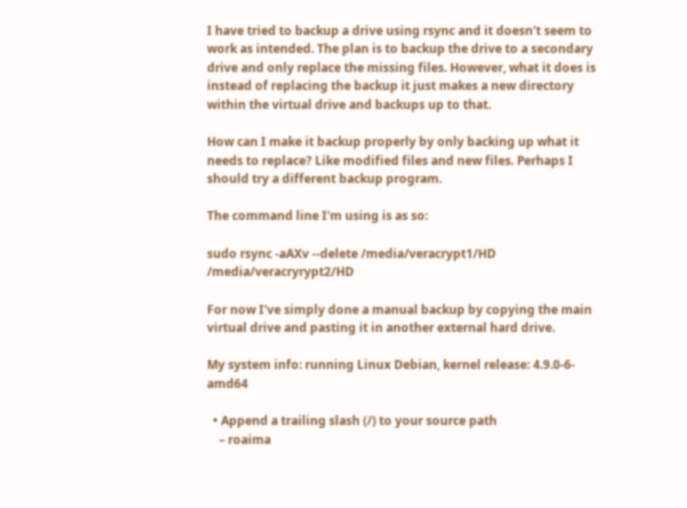I have tried to backup a drive using rsync and it doesn't seem to work as intended. The plan is to backup the drive to a secondary drive and only replace the missing files. However, what it does is instead of replacing the backup it just makes a new directory within the virtual drive and backups up to that.

How can I make it backup properly by only backing up what it needs to replace? Like modified files and new files. Perhaps I should try a different backup program.

The command line I'm using is as so:

sudo rsync -aAXv --delete /media/veracrypt1/HD /media/veracryrypt2/HD

For now I've simply done a manual backup by copying the main virtual drive and pasting it in another external hard drive.

My system info: running Linux Debian, kernel release: 4.9.0-6-amd64

  • Append a trailing slash (/) to your source path
    – roaima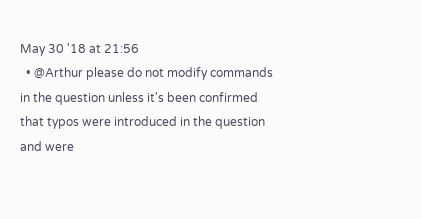May 30 '18 at 21:56
  • @Arthur please do not modify commands in the question unless it's been confirmed that typos were introduced in the question and were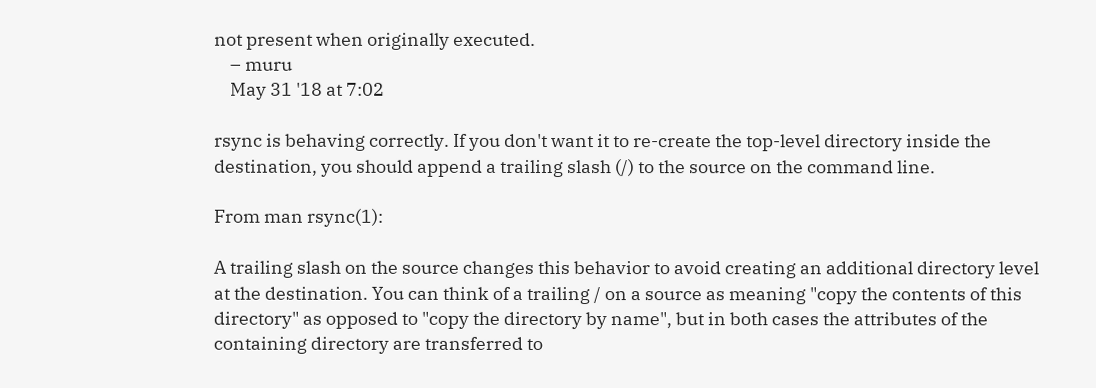not present when originally executed.
    – muru
    May 31 '18 at 7:02

rsync is behaving correctly. If you don't want it to re-create the top-level directory inside the destination, you should append a trailing slash (/) to the source on the command line.

From man rsync(1):

A trailing slash on the source changes this behavior to avoid creating an additional directory level at the destination. You can think of a trailing / on a source as meaning "copy the contents of this directory" as opposed to "copy the directory by name", but in both cases the attributes of the containing directory are transferred to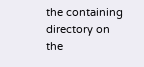the containing directory on the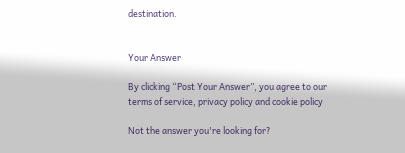destination.


Your Answer

By clicking “Post Your Answer”, you agree to our terms of service, privacy policy and cookie policy

Not the answer you're looking for?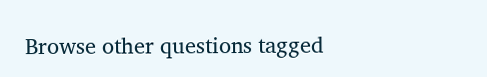Browse other questions tagged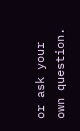or ask your own question.